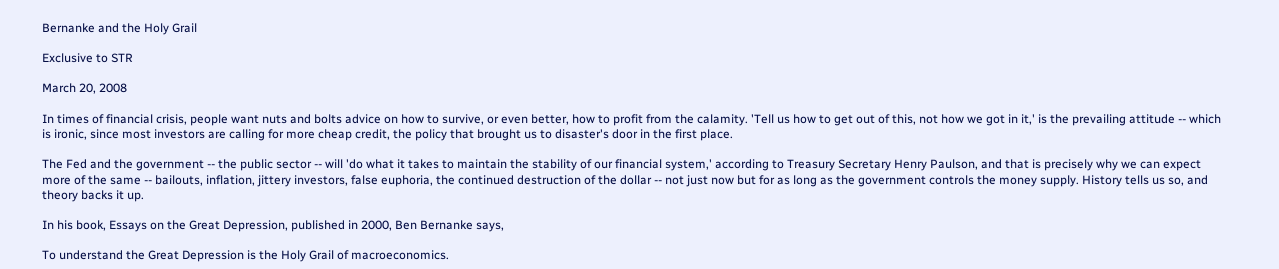Bernanke and the Holy Grail

Exclusive to STR

March 20, 2008

In times of financial crisis, people want nuts and bolts advice on how to survive, or even better, how to profit from the calamity. 'Tell us how to get out of this, not how we got in it,' is the prevailing attitude -- which is ironic, since most investors are calling for more cheap credit, the policy that brought us to disaster's door in the first place.

The Fed and the government -- the public sector -- will 'do what it takes to maintain the stability of our financial system,' according to Treasury Secretary Henry Paulson, and that is precisely why we can expect more of the same -- bailouts, inflation, jittery investors, false euphoria, the continued destruction of the dollar -- not just now but for as long as the government controls the money supply. History tells us so, and theory backs it up.

In his book, Essays on the Great Depression, published in 2000, Ben Bernanke says,

To understand the Great Depression is the Holy Grail of macroeconomics.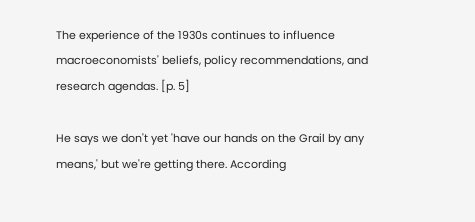The experience of the 1930s continues to influence macroeconomists' beliefs, policy recommendations, and research agendas. [p. 5]

He says we don't yet 'have our hands on the Grail by any means,' but we're getting there. According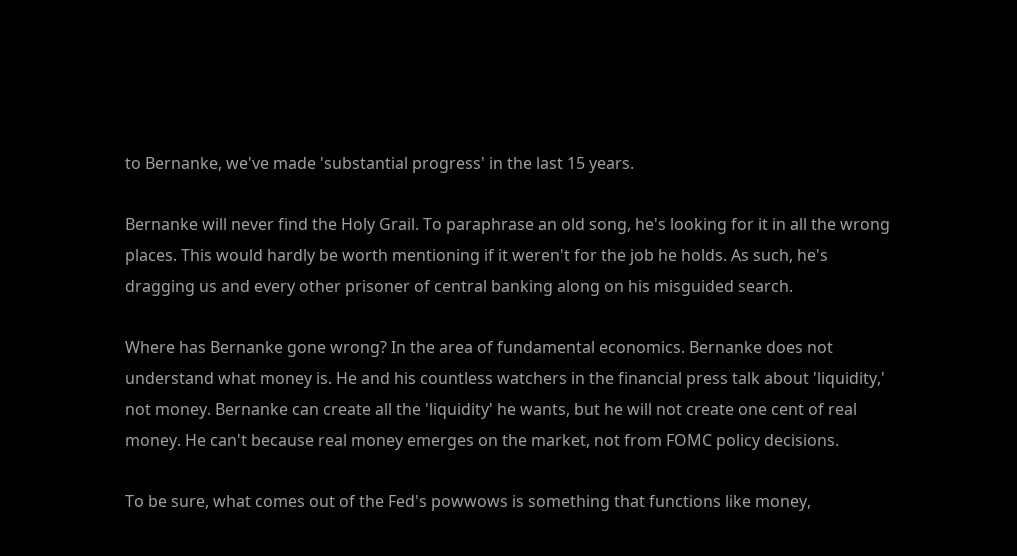to Bernanke, we've made 'substantial progress' in the last 15 years.

Bernanke will never find the Holy Grail. To paraphrase an old song, he's looking for it in all the wrong places. This would hardly be worth mentioning if it weren't for the job he holds. As such, he's dragging us and every other prisoner of central banking along on his misguided search.

Where has Bernanke gone wrong? In the area of fundamental economics. Bernanke does not understand what money is. He and his countless watchers in the financial press talk about 'liquidity,' not money. Bernanke can create all the 'liquidity' he wants, but he will not create one cent of real money. He can't because real money emerges on the market, not from FOMC policy decisions.

To be sure, what comes out of the Fed's powwows is something that functions like money,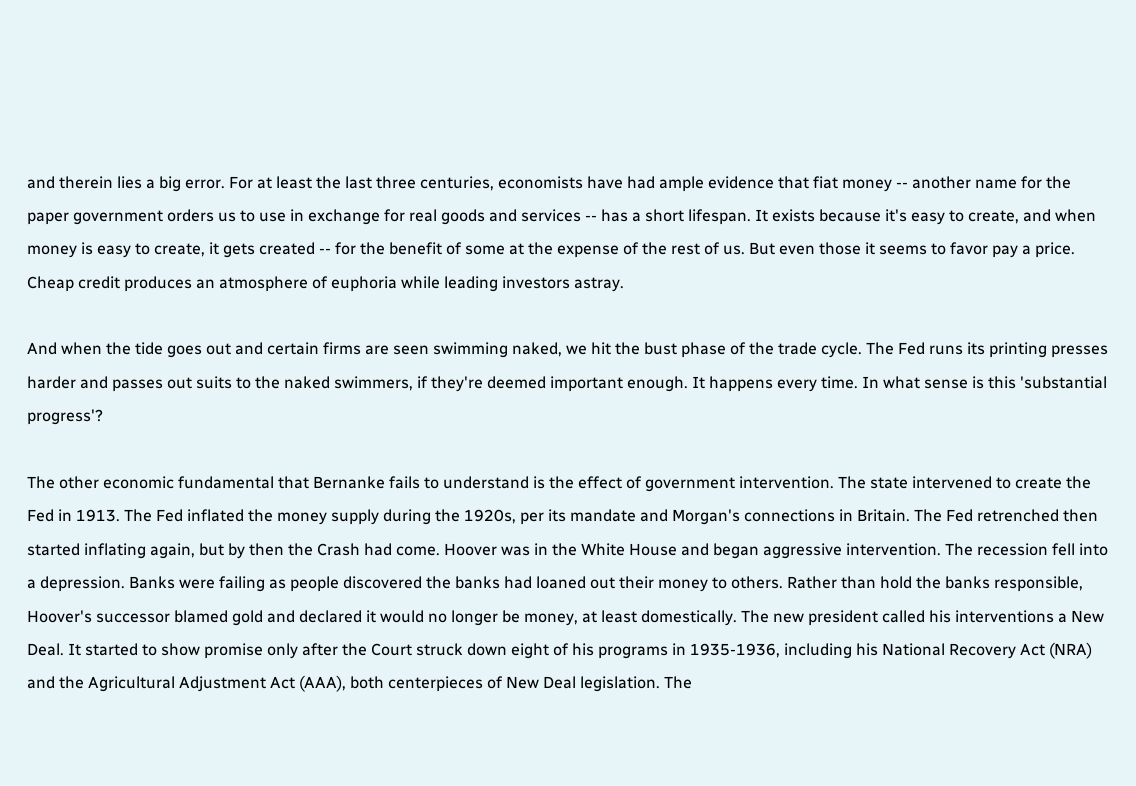and therein lies a big error. For at least the last three centuries, economists have had ample evidence that fiat money -- another name for the paper government orders us to use in exchange for real goods and services -- has a short lifespan. It exists because it's easy to create, and when money is easy to create, it gets created -- for the benefit of some at the expense of the rest of us. But even those it seems to favor pay a price. Cheap credit produces an atmosphere of euphoria while leading investors astray.

And when the tide goes out and certain firms are seen swimming naked, we hit the bust phase of the trade cycle. The Fed runs its printing presses harder and passes out suits to the naked swimmers, if they're deemed important enough. It happens every time. In what sense is this 'substantial progress'?

The other economic fundamental that Bernanke fails to understand is the effect of government intervention. The state intervened to create the Fed in 1913. The Fed inflated the money supply during the 1920s, per its mandate and Morgan's connections in Britain. The Fed retrenched then started inflating again, but by then the Crash had come. Hoover was in the White House and began aggressive intervention. The recession fell into a depression. Banks were failing as people discovered the banks had loaned out their money to others. Rather than hold the banks responsible, Hoover's successor blamed gold and declared it would no longer be money, at least domestically. The new president called his interventions a New Deal. It started to show promise only after the Court struck down eight of his programs in 1935-1936, including his National Recovery Act (NRA) and the Agricultural Adjustment Act (AAA), both centerpieces of New Deal legislation. The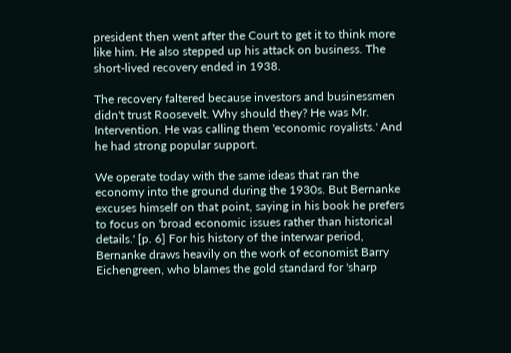president then went after the Court to get it to think more like him. He also stepped up his attack on business. The short-lived recovery ended in 1938.

The recovery faltered because investors and businessmen didn't trust Roosevelt. Why should they? He was Mr. Intervention. He was calling them 'economic royalists.' And he had strong popular support.

We operate today with the same ideas that ran the economy into the ground during the 1930s. But Bernanke excuses himself on that point, saying in his book he prefers to focus on 'broad economic issues rather than historical details.' [p. 6] For his history of the interwar period, Bernanke draws heavily on the work of economist Barry Eichengreen, who blames the gold standard for 'sharp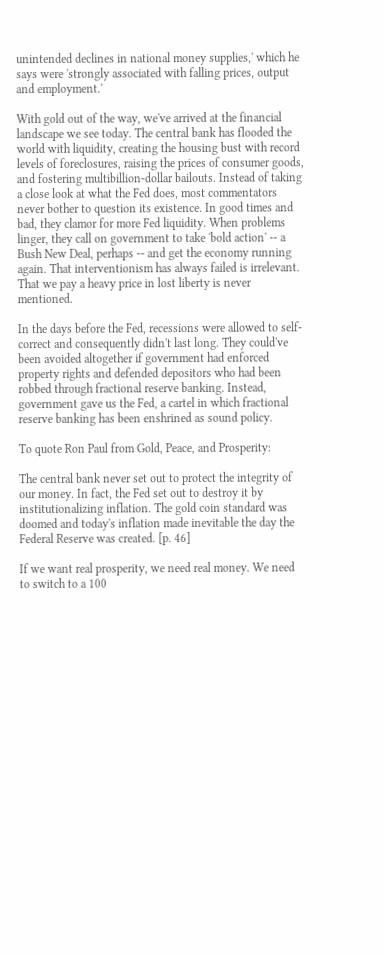unintended declines in national money supplies,' which he says were 'strongly associated with falling prices, output and employment.'

With gold out of the way, we've arrived at the financial landscape we see today. The central bank has flooded the world with liquidity, creating the housing bust with record levels of foreclosures, raising the prices of consumer goods, and fostering multibillion-dollar bailouts. Instead of taking a close look at what the Fed does, most commentators never bother to question its existence. In good times and bad, they clamor for more Fed liquidity. When problems linger, they call on government to take 'bold action' -- a Bush New Deal, perhaps -- and get the economy running again. That interventionism has always failed is irrelevant. That we pay a heavy price in lost liberty is never mentioned.

In the days before the Fed, recessions were allowed to self-correct and consequently didn't last long. They could've been avoided altogether if government had enforced property rights and defended depositors who had been robbed through fractional reserve banking. Instead, government gave us the Fed, a cartel in which fractional reserve banking has been enshrined as sound policy.

To quote Ron Paul from Gold, Peace, and Prosperity:

The central bank never set out to protect the integrity of our money. In fact, the Fed set out to destroy it by institutionalizing inflation. The gold coin standard was doomed and today's inflation made inevitable the day the Federal Reserve was created. [p. 46]

If we want real prosperity, we need real money. We need to switch to a 100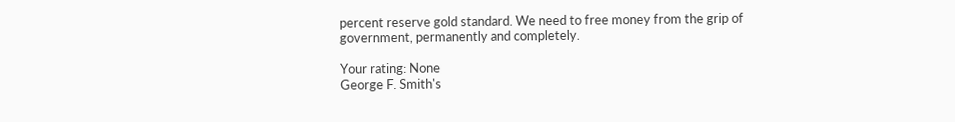percent reserve gold standard. We need to free money from the grip of government, permanently and completely.

Your rating: None
George F. Smith's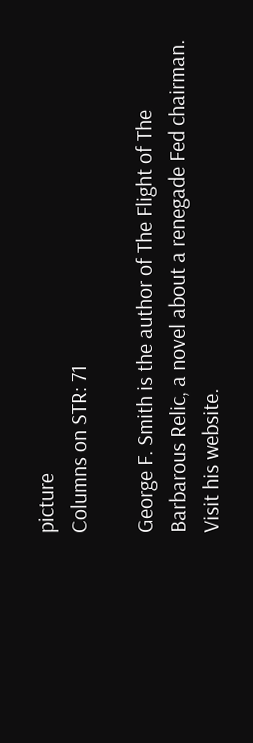picture
Columns on STR: 71

George F. Smith is the author of The Flight of The Barbarous Relic, a novel about a renegade Fed chairman.  Visit his website.